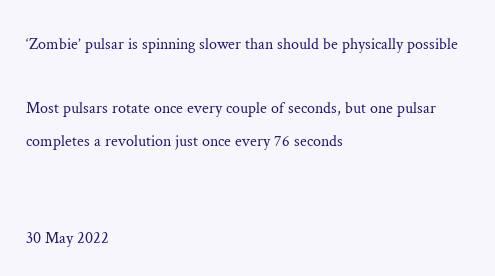‘Zombie’ pulsar is spinning slower than should be physically possible

Most pulsars rotate once every couple of seconds, but one pulsar completes a revolution just once every 76 seconds


30 May 2022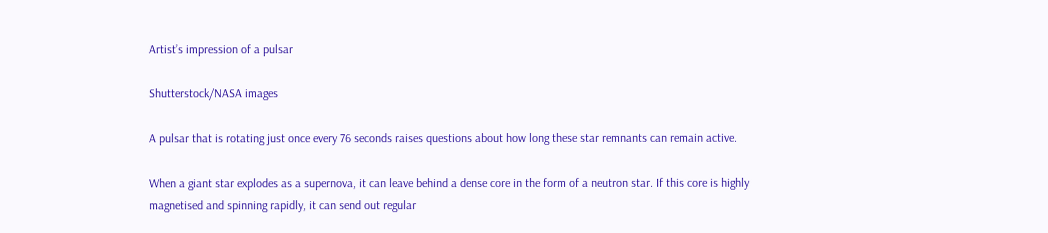Artist’s impression of a pulsar

Shutterstock/NASA images

A pulsar that is rotating just once every 76 seconds raises questions about how long these star remnants can remain active.

When a giant star explodes as a supernova, it can leave behind a dense core in the form of a neutron star. If this core is highly magnetised and spinning rapidly, it can send out regular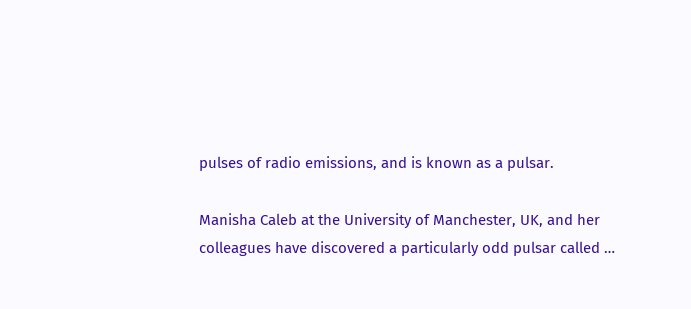pulses of radio emissions, and is known as a pulsar.

Manisha Caleb at the University of Manchester, UK, and her colleagues have discovered a particularly odd pulsar called …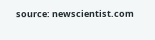source: newscientist.com